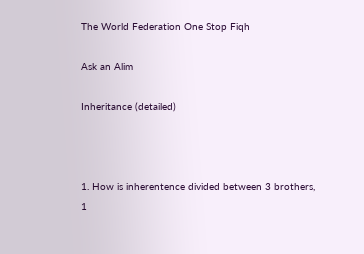The World Federation One Stop Fiqh

Ask an Alim

Inheritance (detailed)



1. How is inherentence divided between 3 brothers, 1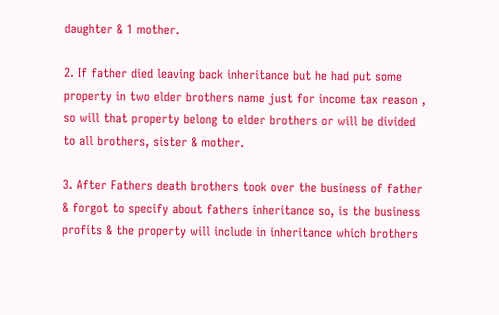daughter & 1 mother.

2. If father died leaving back inheritance but he had put some property in two elder brothers name just for income tax reason , so will that property belong to elder brothers or will be divided to all brothers, sister & mother.

3. After Fathers death brothers took over the business of father & forgot to specify about fathers inheritance so, is the business profits & the property will include in inheritance which brothers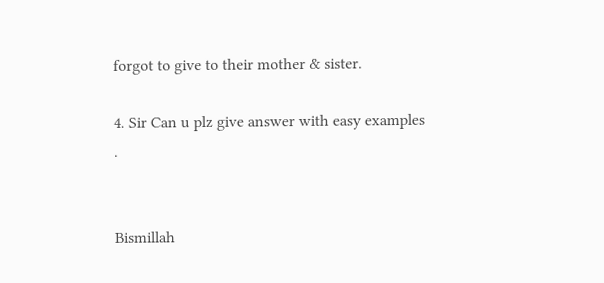forgot to give to their mother & sister.

4. Sir Can u plz give answer with easy examples .


Bismillah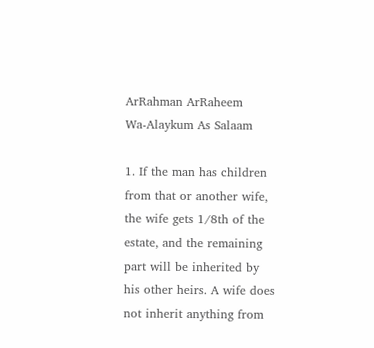ArRahman ArRaheem
Wa-Alaykum As Salaam

1. If the man has children from that or another wife, the wife gets 1/8th of the estate, and the remaining part will be inherited by his other heirs. A wife does not inherit anything from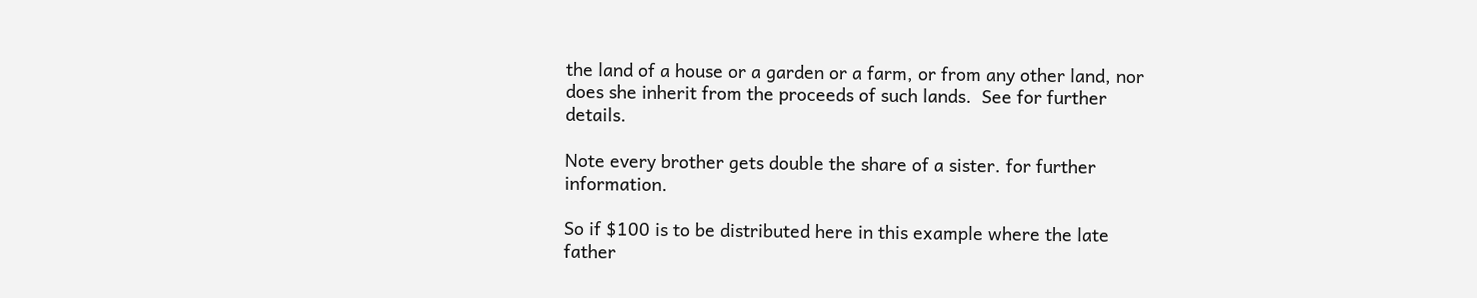the land of a house or a garden or a farm, or from any other land, nor does she inherit from the proceeds of such lands.  See for further details.

Note every brother gets double the share of a sister. for further information.

So if $100 is to be distributed here in this example where the late father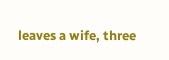leaves a wife, three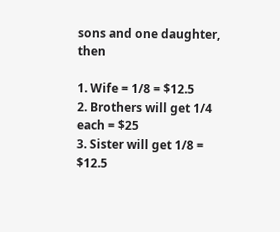sons and one daughter, then

1. Wife = 1/8 = $12.5
2. Brothers will get 1/4 each = $25
3. Sister will get 1/8 = $12.5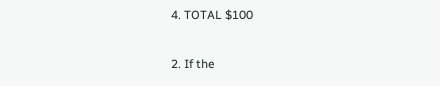4. TOTAL $100

2. If the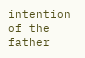intention of the father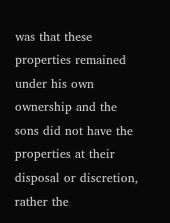was that these properties remained under his own ownership and the sons did not have the properties at their disposal or discretion, rather the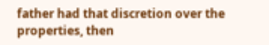father had that discretion over the properties, then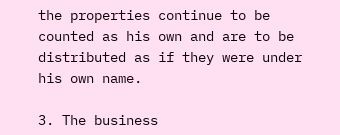the properties continue to be counted as his own and are to be distributed as if they were under his own name.

3. The business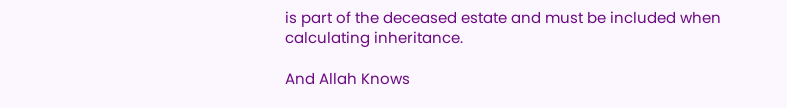is part of the deceased estate and must be included when calculating inheritance.

And Allah Knows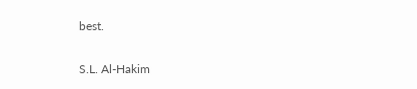best.

S.L. Al-Hakim